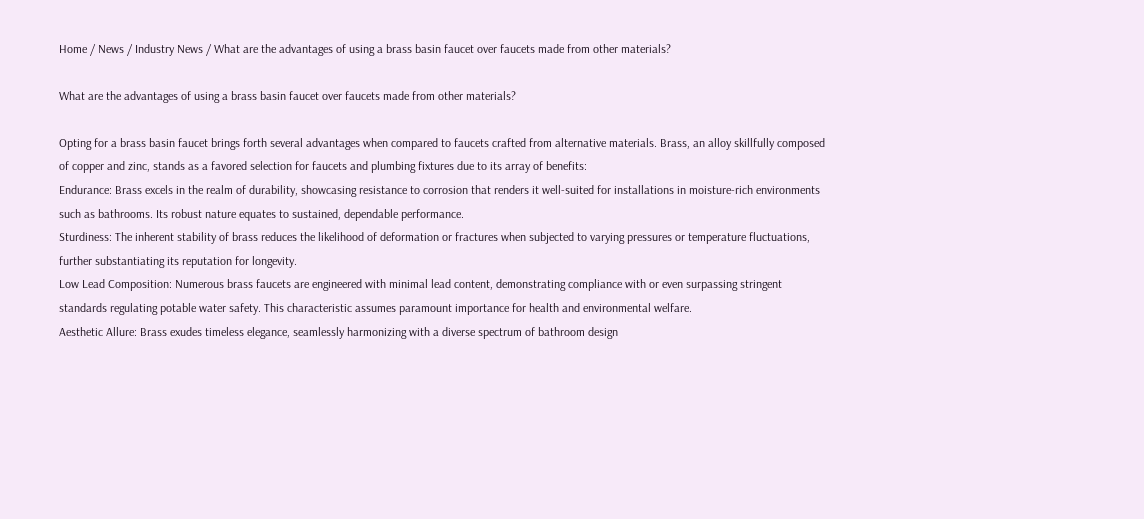Home / News / Industry News / What are the advantages of using a brass basin faucet over faucets made from other materials?

What are the advantages of using a brass basin faucet over faucets made from other materials?

Opting for a brass basin faucet brings forth several advantages when compared to faucets crafted from alternative materials. Brass, an alloy skillfully composed of copper and zinc, stands as a favored selection for faucets and plumbing fixtures due to its array of benefits:
Endurance: Brass excels in the realm of durability, showcasing resistance to corrosion that renders it well-suited for installations in moisture-rich environments such as bathrooms. Its robust nature equates to sustained, dependable performance.
Sturdiness: The inherent stability of brass reduces the likelihood of deformation or fractures when subjected to varying pressures or temperature fluctuations, further substantiating its reputation for longevity.
Low Lead Composition: Numerous brass faucets are engineered with minimal lead content, demonstrating compliance with or even surpassing stringent standards regulating potable water safety. This characteristic assumes paramount importance for health and environmental welfare.
Aesthetic Allure: Brass exudes timeless elegance, seamlessly harmonizing with a diverse spectrum of bathroom design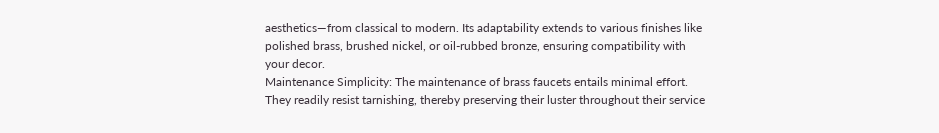aesthetics—from classical to modern. Its adaptability extends to various finishes like polished brass, brushed nickel, or oil-rubbed bronze, ensuring compatibility with your decor.
Maintenance Simplicity: The maintenance of brass faucets entails minimal effort. They readily resist tarnishing, thereby preserving their luster throughout their service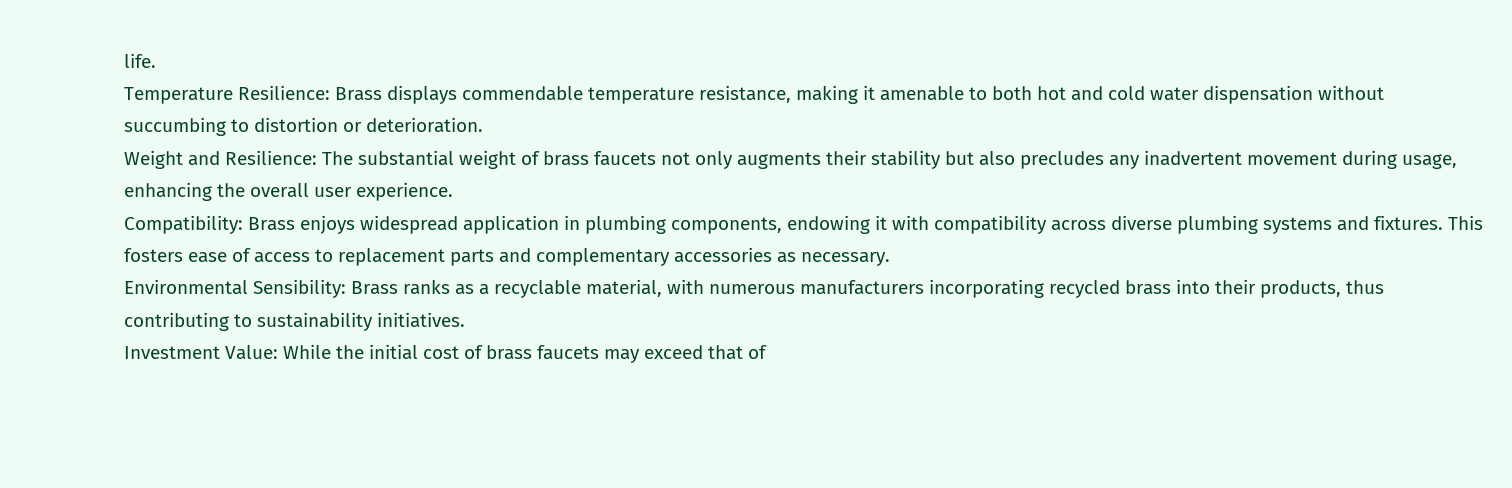life.
Temperature Resilience: Brass displays commendable temperature resistance, making it amenable to both hot and cold water dispensation without succumbing to distortion or deterioration.
Weight and Resilience: The substantial weight of brass faucets not only augments their stability but also precludes any inadvertent movement during usage, enhancing the overall user experience.
Compatibility: Brass enjoys widespread application in plumbing components, endowing it with compatibility across diverse plumbing systems and fixtures. This fosters ease of access to replacement parts and complementary accessories as necessary.
Environmental Sensibility: Brass ranks as a recyclable material, with numerous manufacturers incorporating recycled brass into their products, thus contributing to sustainability initiatives.
Investment Value: While the initial cost of brass faucets may exceed that of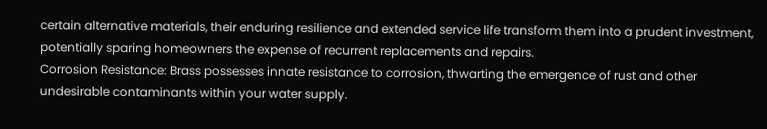certain alternative materials, their enduring resilience and extended service life transform them into a prudent investment, potentially sparing homeowners the expense of recurrent replacements and repairs.
Corrosion Resistance: Brass possesses innate resistance to corrosion, thwarting the emergence of rust and other undesirable contaminants within your water supply.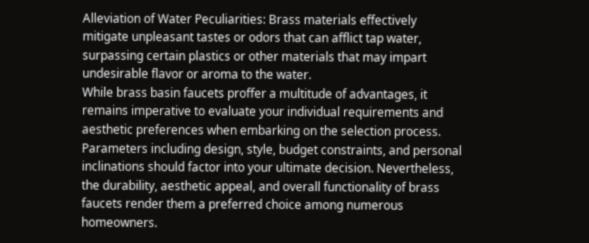Alleviation of Water Peculiarities: Brass materials effectively mitigate unpleasant tastes or odors that can afflict tap water, surpassing certain plastics or other materials that may impart undesirable flavor or aroma to the water.
While brass basin faucets proffer a multitude of advantages, it remains imperative to evaluate your individual requirements and aesthetic preferences when embarking on the selection process. Parameters including design, style, budget constraints, and personal inclinations should factor into your ultimate decision. Nevertheless, the durability, aesthetic appeal, and overall functionality of brass faucets render them a preferred choice among numerous homeowners.